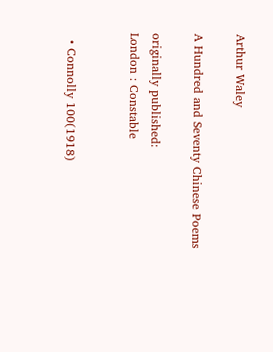Arthur Waley

A Hundred and Seventy Chinese Poems

originally published:
London : Constable


  • Connolly 100(1918)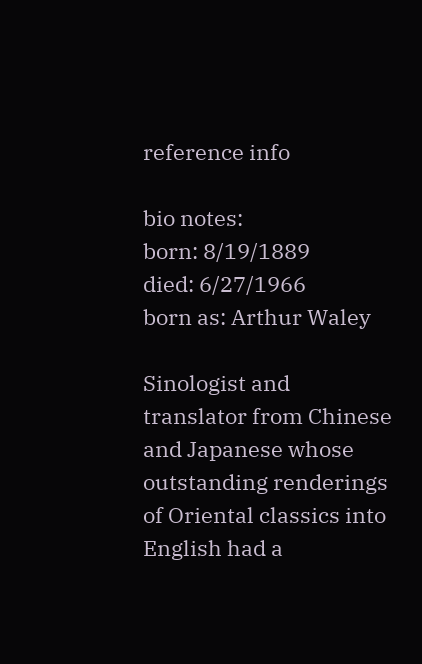reference info

bio notes:
born: 8/19/1889
died: 6/27/1966
born as: Arthur Waley

Sinologist and translator from Chinese and Japanese whose outstanding renderings of Oriental classics into English had a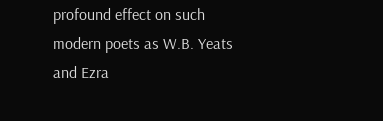profound effect on such modern poets as W.B. Yeats and Ezra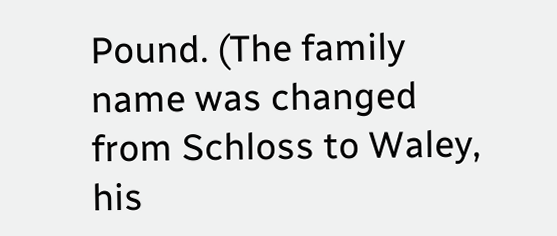Pound. (The family name was changed from Schloss to Waley, his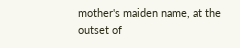mother's maiden name, at the outset of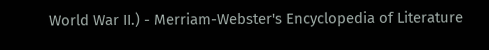World War II.) - Merriam-Webster's Encyclopedia of Literature